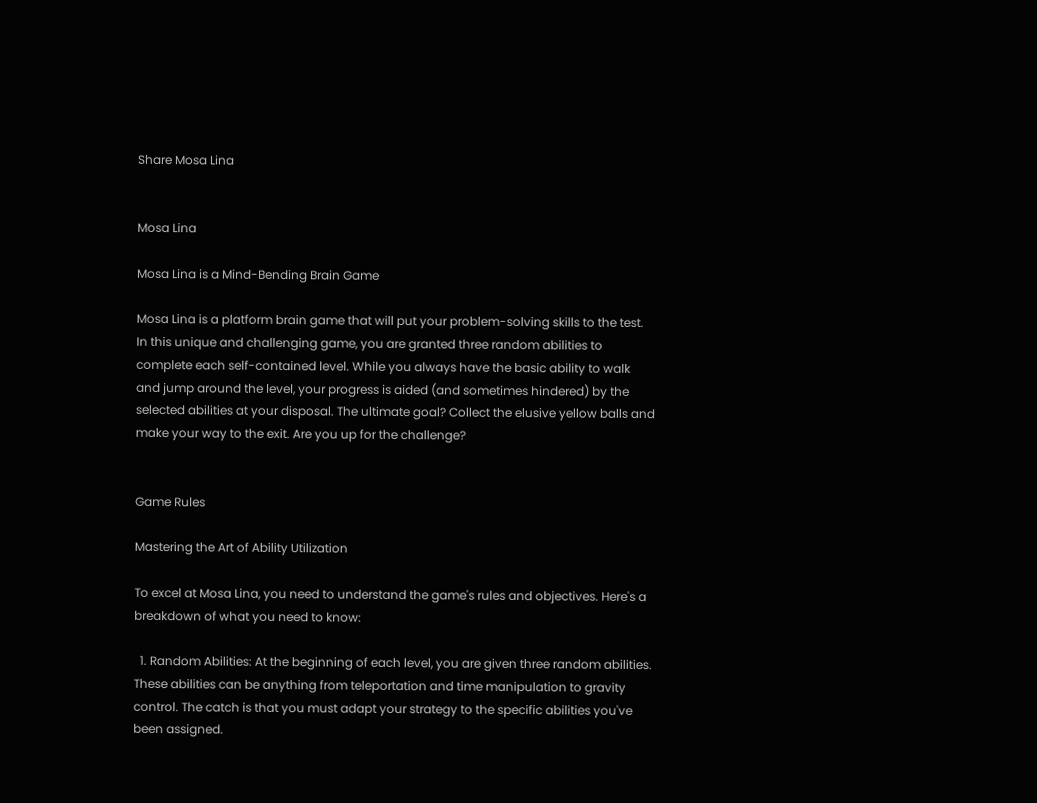Share Mosa Lina


Mosa Lina

Mosa Lina is a Mind-Bending Brain Game

Mosa Lina is a platform brain game that will put your problem-solving skills to the test. In this unique and challenging game, you are granted three random abilities to complete each self-contained level. While you always have the basic ability to walk and jump around the level, your progress is aided (and sometimes hindered) by the selected abilities at your disposal. The ultimate goal? Collect the elusive yellow balls and make your way to the exit. Are you up for the challenge?


Game Rules

Mastering the Art of Ability Utilization

To excel at Mosa Lina, you need to understand the game's rules and objectives. Here's a breakdown of what you need to know:

  1. Random Abilities: At the beginning of each level, you are given three random abilities. These abilities can be anything from teleportation and time manipulation to gravity control. The catch is that you must adapt your strategy to the specific abilities you've been assigned.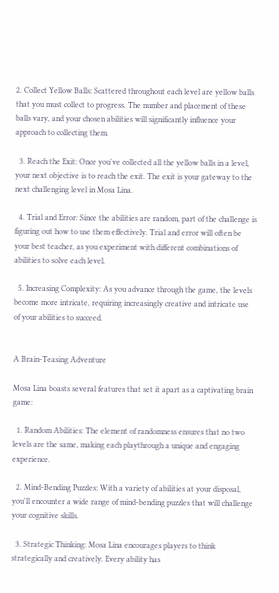2. Collect Yellow Balls: Scattered throughout each level are yellow balls that you must collect to progress. The number and placement of these balls vary, and your chosen abilities will significantly influence your approach to collecting them.

  3. Reach the Exit: Once you've collected all the yellow balls in a level, your next objective is to reach the exit. The exit is your gateway to the next challenging level in Mosa Lina.

  4. Trial and Error: Since the abilities are random, part of the challenge is figuring out how to use them effectively. Trial and error will often be your best teacher, as you experiment with different combinations of abilities to solve each level.

  5. Increasing Complexity: As you advance through the game, the levels become more intricate, requiring increasingly creative and intricate use of your abilities to succeed.


A Brain-Teasing Adventure

Mosa Lina boasts several features that set it apart as a captivating brain game:

  1. Random Abilities: The element of randomness ensures that no two levels are the same, making each playthrough a unique and engaging experience.

  2. Mind-Bending Puzzles: With a variety of abilities at your disposal, you'll encounter a wide range of mind-bending puzzles that will challenge your cognitive skills.

  3. Strategic Thinking: Mosa Lina encourages players to think strategically and creatively. Every ability has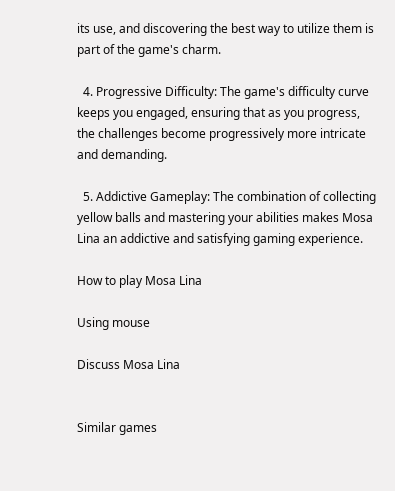its use, and discovering the best way to utilize them is part of the game's charm.

  4. Progressive Difficulty: The game's difficulty curve keeps you engaged, ensuring that as you progress, the challenges become progressively more intricate and demanding.

  5. Addictive Gameplay: The combination of collecting yellow balls and mastering your abilities makes Mosa Lina an addictive and satisfying gaming experience.

How to play Mosa Lina

Using mouse

Discuss Mosa Lina


Similar games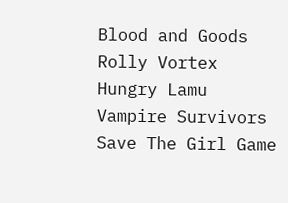Blood and Goods
Rolly Vortex
Hungry Lamu
Vampire Survivors
Save The Girl Game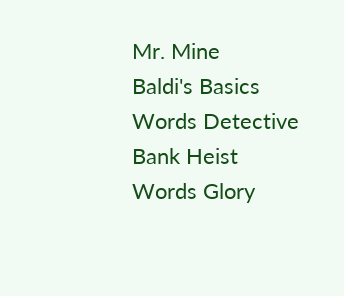Mr. Mine
Baldi's Basics
Words Detective Bank Heist
Words Glory